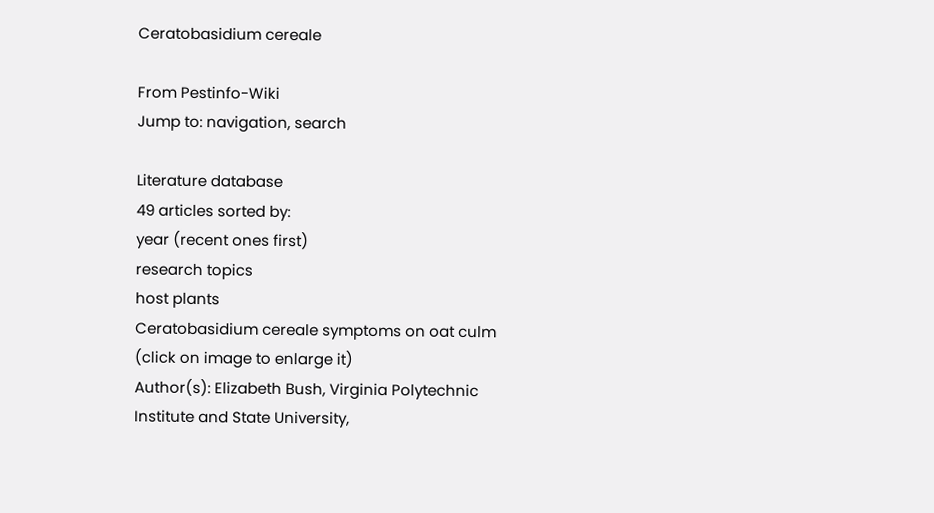Ceratobasidium cereale

From Pestinfo-Wiki
Jump to: navigation, search

Literature database
49 articles sorted by:
year (recent ones first)
research topics
host plants
Ceratobasidium cereale symptoms on oat culm (click on image to enlarge it)
Author(s): Elizabeth Bush, Virginia Polytechnic Institute and State University,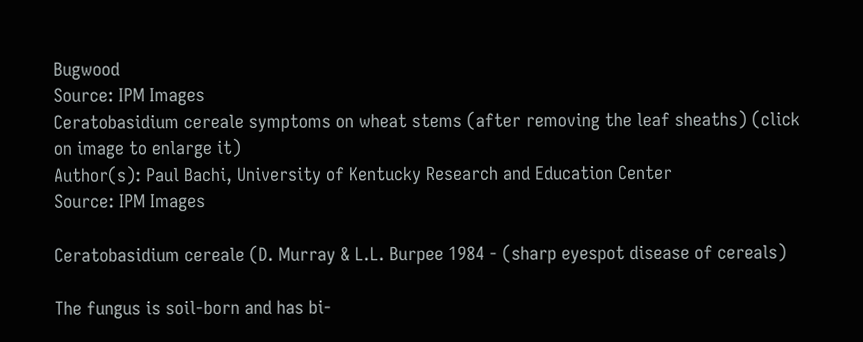Bugwood
Source: IPM Images
Ceratobasidium cereale symptoms on wheat stems (after removing the leaf sheaths) (click on image to enlarge it)
Author(s): Paul Bachi, University of Kentucky Research and Education Center
Source: IPM Images

Ceratobasidium cereale (D. Murray & L.L. Burpee 1984 - (sharp eyespot disease of cereals)

The fungus is soil-born and has bi-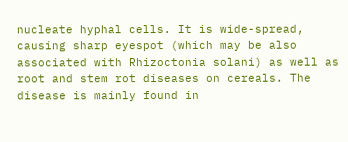nucleate hyphal cells. It is wide-spread, causing sharp eyespot (which may be also associated with Rhizoctonia solani) as well as root and stem rot diseases on cereals. The disease is mainly found in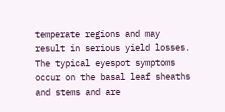temperate regions and may result in serious yield losses. The typical eyespot symptoms occur on the basal leaf sheaths and stems and are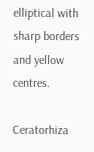elliptical with sharp borders and yellow centres.

Ceratorhiza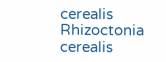cerealis
Rhizoctonia cerealis